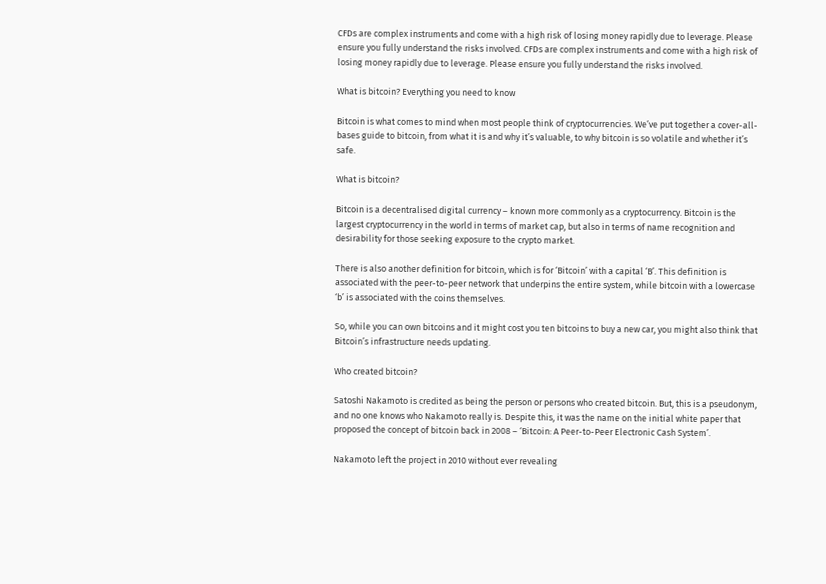CFDs are complex instruments and come with a high risk of losing money rapidly due to leverage. Please ensure you fully understand the risks involved. CFDs are complex instruments and come with a high risk of losing money rapidly due to leverage. Please ensure you fully understand the risks involved.

What is bitcoin? Everything you need to know

Bitcoin is what comes to mind when most people think of cryptocurrencies. We’ve put together a cover-all-bases guide to bitcoin, from what it is and why it’s valuable, to why bitcoin is so volatile and whether it’s safe.

What is bitcoin?

Bitcoin is a decentralised digital currency – known more commonly as a cryptocurrency. Bitcoin is the largest cryptocurrency in the world in terms of market cap, but also in terms of name recognition and desirability for those seeking exposure to the crypto market.

There is also another definition for bitcoin, which is for ‘Bitcoin’ with a capital ‘B’. This definition is associated with the peer-to-peer network that underpins the entire system, while bitcoin with a lowercase ‘b’ is associated with the coins themselves.

So, while you can own bitcoins and it might cost you ten bitcoins to buy a new car, you might also think that Bitcoin’s infrastructure needs updating.

Who created bitcoin?

Satoshi Nakamoto is credited as being the person or persons who created bitcoin. But, this is a pseudonym, and no one knows who Nakamoto really is. Despite this, it was the name on the initial white paper that proposed the concept of bitcoin back in 2008 – ‘Bitcoin: A Peer-to-Peer Electronic Cash System’.

Nakamoto left the project in 2010 without ever revealing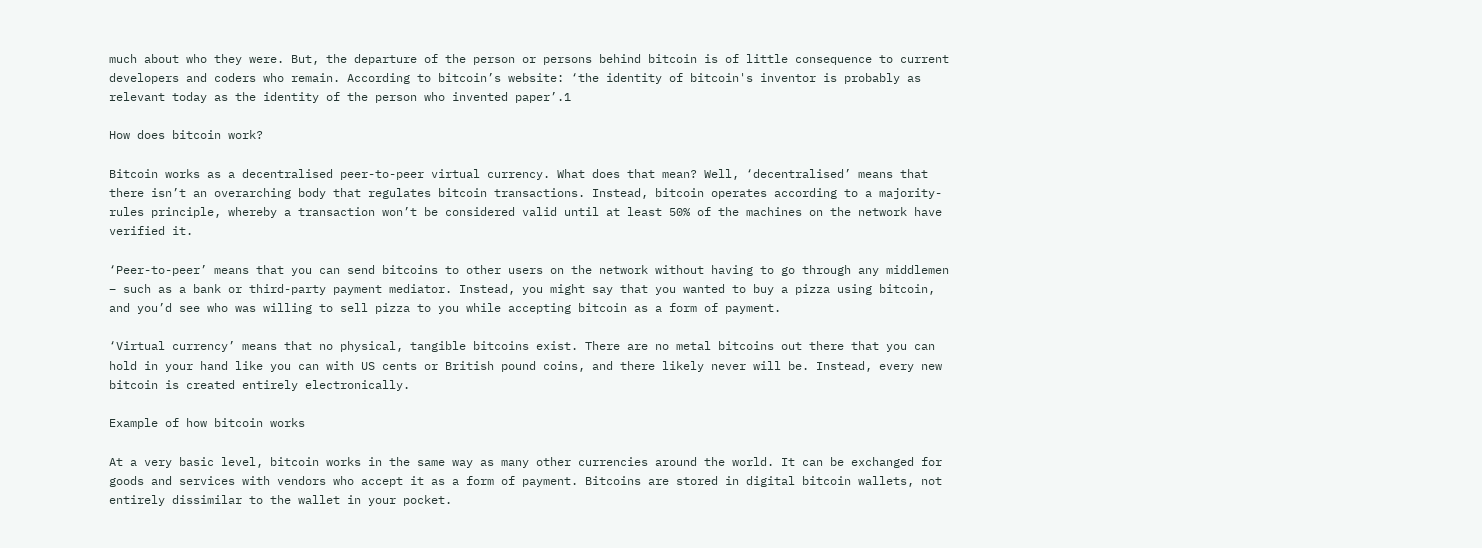much about who they were. But, the departure of the person or persons behind bitcoin is of little consequence to current developers and coders who remain. According to bitcoin’s website: ‘the identity of bitcoin's inventor is probably as relevant today as the identity of the person who invented paper’.1

How does bitcoin work?

Bitcoin works as a decentralised peer-to-peer virtual currency. What does that mean? Well, ‘decentralised’ means that there isn’t an overarching body that regulates bitcoin transactions. Instead, bitcoin operates according to a majority-rules principle, whereby a transaction won’t be considered valid until at least 50% of the machines on the network have verified it.

‘Peer-to-peer’ means that you can send bitcoins to other users on the network without having to go through any middlemen – such as a bank or third-party payment mediator. Instead, you might say that you wanted to buy a pizza using bitcoin, and you’d see who was willing to sell pizza to you while accepting bitcoin as a form of payment.

‘Virtual currency’ means that no physical, tangible bitcoins exist. There are no metal bitcoins out there that you can hold in your hand like you can with US cents or British pound coins, and there likely never will be. Instead, every new bitcoin is created entirely electronically.

Example of how bitcoin works

At a very basic level, bitcoin works in the same way as many other currencies around the world. It can be exchanged for goods and services with vendors who accept it as a form of payment. Bitcoins are stored in digital bitcoin wallets, not entirely dissimilar to the wallet in your pocket.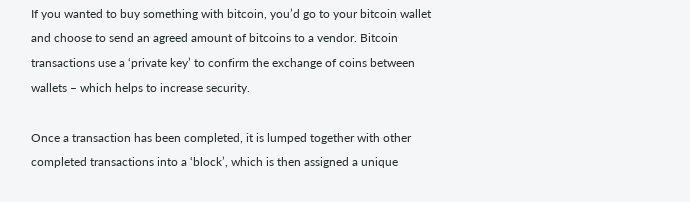If you wanted to buy something with bitcoin, you’d go to your bitcoin wallet and choose to send an agreed amount of bitcoins to a vendor. Bitcoin transactions use a ‘private key’ to confirm the exchange of coins between wallets – which helps to increase security.

Once a transaction has been completed, it is lumped together with other completed transactions into a ‘block’, which is then assigned a unique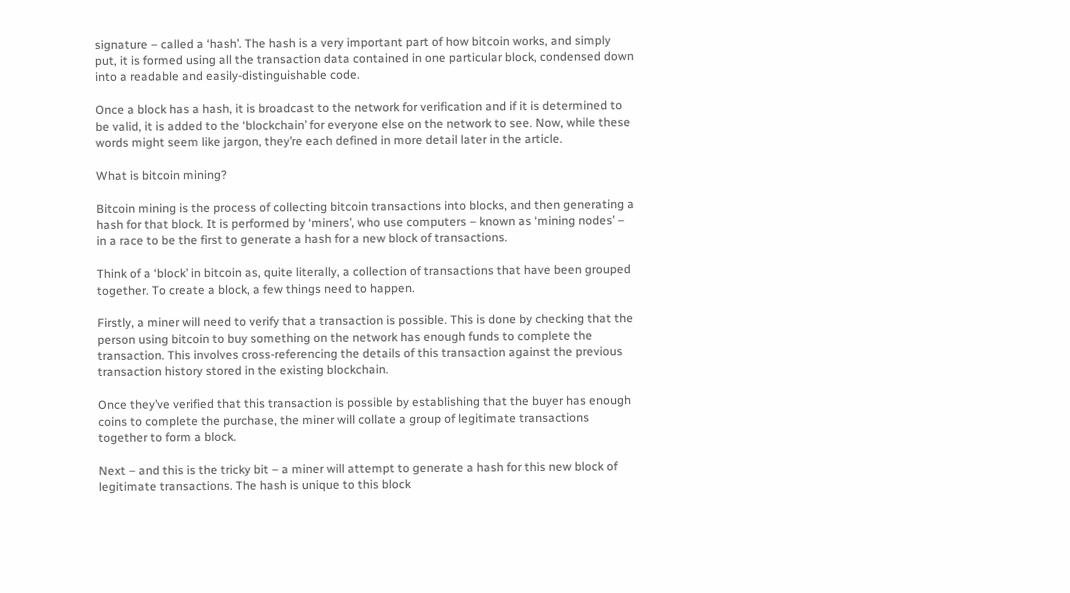signature – called a ‘hash’. The hash is a very important part of how bitcoin works, and simply put, it is formed using all the transaction data contained in one particular block, condensed down into a readable and easily-distinguishable code.

Once a block has a hash, it is broadcast to the network for verification and if it is determined to be valid, it is added to the ‘blockchain’ for everyone else on the network to see. Now, while these words might seem like jargon, they’re each defined in more detail later in the article.

What is bitcoin mining?

Bitcoin mining is the process of collecting bitcoin transactions into blocks, and then generating a hash for that block. It is performed by ‘miners’, who use computers – known as ‘mining nodes’ – in a race to be the first to generate a hash for a new block of transactions.

Think of a ‘block’ in bitcoin as, quite literally, a collection of transactions that have been grouped together. To create a block, a few things need to happen.

Firstly, a miner will need to verify that a transaction is possible. This is done by checking that the person using bitcoin to buy something on the network has enough funds to complete the transaction. This involves cross-referencing the details of this transaction against the previous transaction history stored in the existing blockchain.

Once they’ve verified that this transaction is possible by establishing that the buyer has enough coins to complete the purchase, the miner will collate a group of legitimate transactions together to form a block.

Next – and this is the tricky bit – a miner will attempt to generate a hash for this new block of legitimate transactions. The hash is unique to this block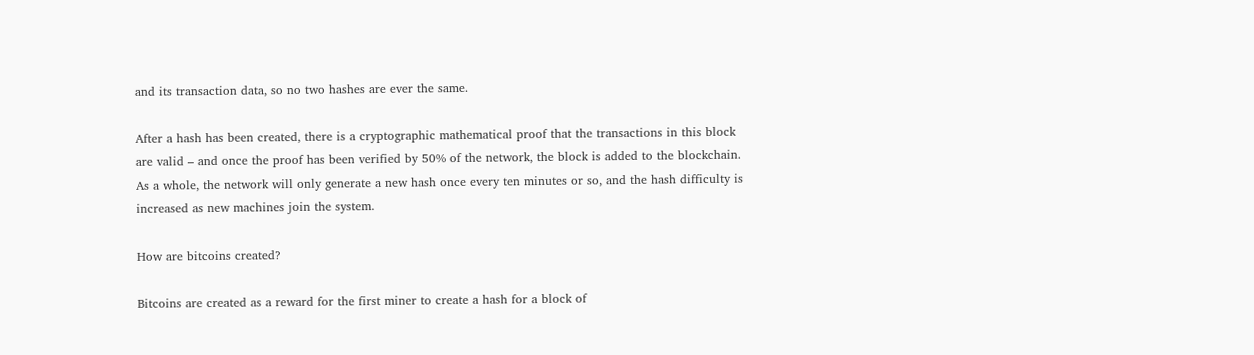and its transaction data, so no two hashes are ever the same.

After a hash has been created, there is a cryptographic mathematical proof that the transactions in this block are valid – and once the proof has been verified by 50% of the network, the block is added to the blockchain. As a whole, the network will only generate a new hash once every ten minutes or so, and the hash difficulty is increased as new machines join the system.

How are bitcoins created?

Bitcoins are created as a reward for the first miner to create a hash for a block of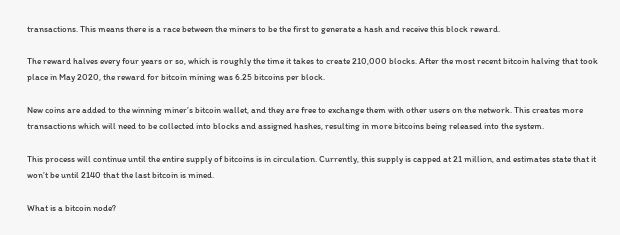transactions. This means there is a race between the miners to be the first to generate a hash and receive this block reward.

The reward halves every four years or so, which is roughly the time it takes to create 210,000 blocks. After the most recent bitcoin halving that took place in May 2020, the reward for bitcoin mining was 6.25 bitcoins per block.

New coins are added to the winning miner’s bitcoin wallet, and they are free to exchange them with other users on the network. This creates more transactions which will need to be collected into blocks and assigned hashes, resulting in more bitcoins being released into the system.

This process will continue until the entire supply of bitcoins is in circulation. Currently, this supply is capped at 21 million, and estimates state that it won’t be until 2140 that the last bitcoin is mined.

What is a bitcoin node?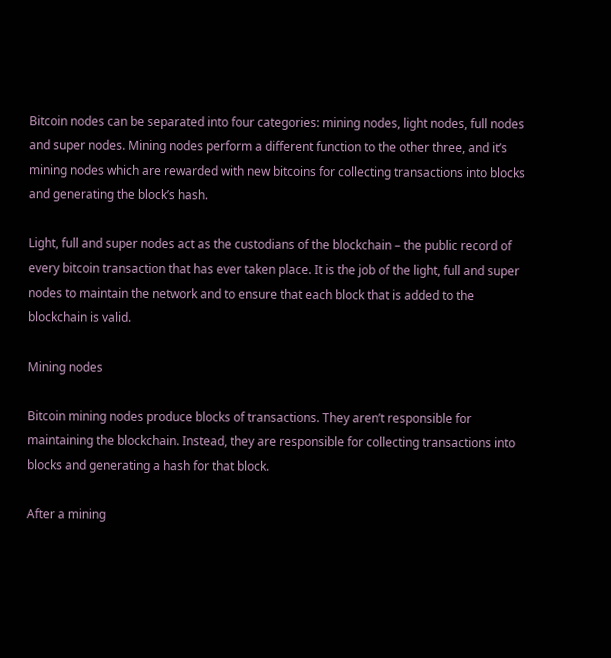Bitcoin nodes can be separated into four categories: mining nodes, light nodes, full nodes and super nodes. Mining nodes perform a different function to the other three, and it’s mining nodes which are rewarded with new bitcoins for collecting transactions into blocks and generating the block’s hash.

Light, full and super nodes act as the custodians of the blockchain – the public record of every bitcoin transaction that has ever taken place. It is the job of the light, full and super nodes to maintain the network and to ensure that each block that is added to the blockchain is valid.

Mining nodes

Bitcoin mining nodes produce blocks of transactions. They aren’t responsible for maintaining the blockchain. Instead, they are responsible for collecting transactions into blocks and generating a hash for that block.

After a mining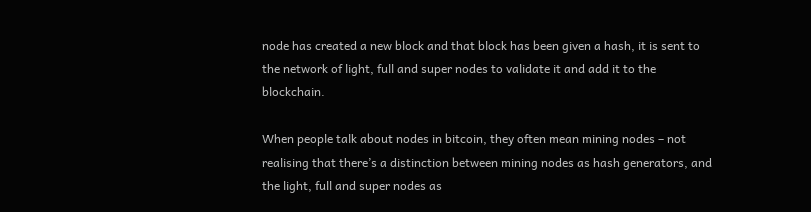node has created a new block and that block has been given a hash, it is sent to the network of light, full and super nodes to validate it and add it to the blockchain.

When people talk about nodes in bitcoin, they often mean mining nodes – not realising that there’s a distinction between mining nodes as hash generators, and the light, full and super nodes as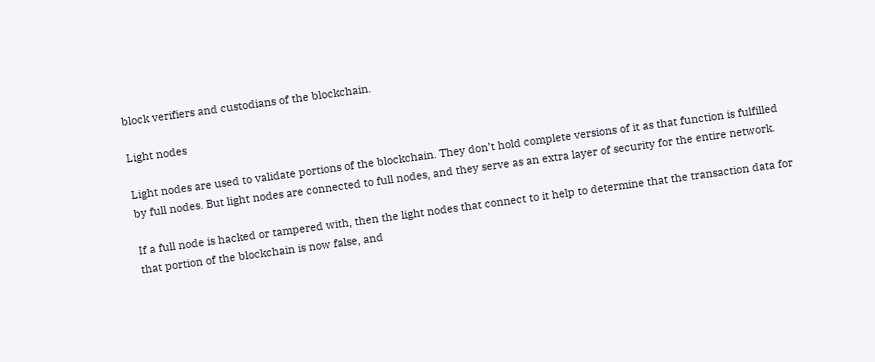block verifiers and custodians of the blockchain.

Light nodes

Light nodes are used to validate portions of the blockchain. They don’t hold complete versions of it as that function is fulfilled by full nodes. But light nodes are connected to full nodes, and they serve as an extra layer of security for the entire network.

If a full node is hacked or tampered with, then the light nodes that connect to it help to determine that the transaction data for that portion of the blockchain is now false, and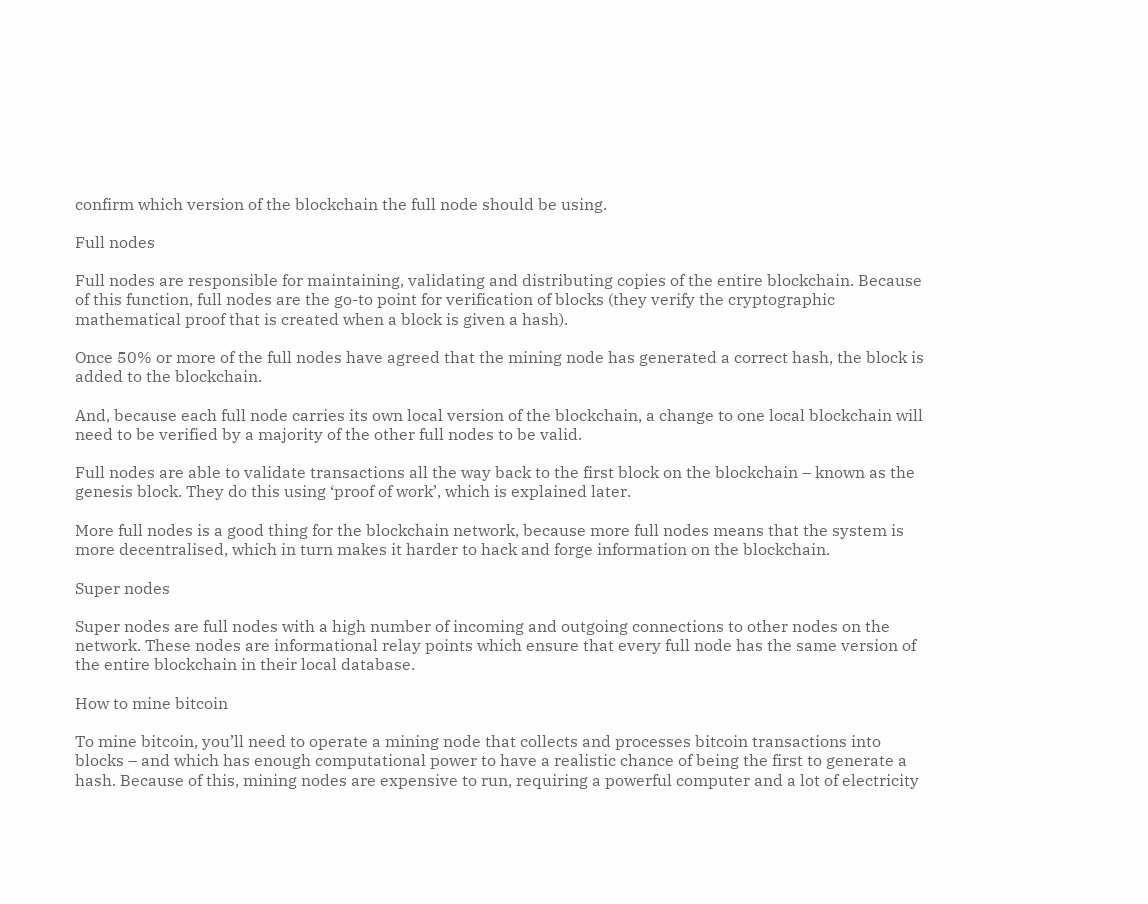confirm which version of the blockchain the full node should be using.

Full nodes

Full nodes are responsible for maintaining, validating and distributing copies of the entire blockchain. Because of this function, full nodes are the go-to point for verification of blocks (they verify the cryptographic mathematical proof that is created when a block is given a hash).

Once 50% or more of the full nodes have agreed that the mining node has generated a correct hash, the block is added to the blockchain.

And, because each full node carries its own local version of the blockchain, a change to one local blockchain will need to be verified by a majority of the other full nodes to be valid.

Full nodes are able to validate transactions all the way back to the first block on the blockchain – known as the genesis block. They do this using ‘proof of work’, which is explained later.

More full nodes is a good thing for the blockchain network, because more full nodes means that the system is more decentralised, which in turn makes it harder to hack and forge information on the blockchain.

Super nodes

Super nodes are full nodes with a high number of incoming and outgoing connections to other nodes on the network. These nodes are informational relay points which ensure that every full node has the same version of the entire blockchain in their local database.

How to mine bitcoin

To mine bitcoin, you’ll need to operate a mining node that collects and processes bitcoin transactions into blocks – and which has enough computational power to have a realistic chance of being the first to generate a hash. Because of this, mining nodes are expensive to run, requiring a powerful computer and a lot of electricity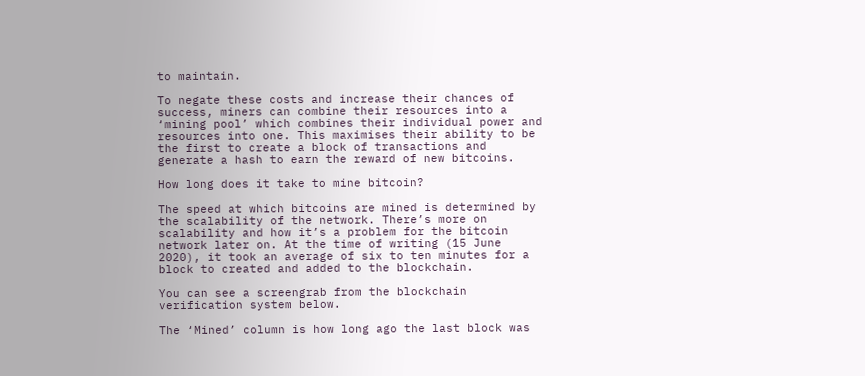to maintain.

To negate these costs and increase their chances of success, miners can combine their resources into a ‘mining pool’ which combines their individual power and resources into one. This maximises their ability to be the first to create a block of transactions and generate a hash to earn the reward of new bitcoins.

How long does it take to mine bitcoin?

The speed at which bitcoins are mined is determined by the scalability of the network. There’s more on scalability and how it’s a problem for the bitcoin network later on. At the time of writing (15 June 2020), it took an average of six to ten minutes for a block to created and added to the blockchain.

You can see a screengrab from the blockchain verification system below.

The ‘Mined’ column is how long ago the last block was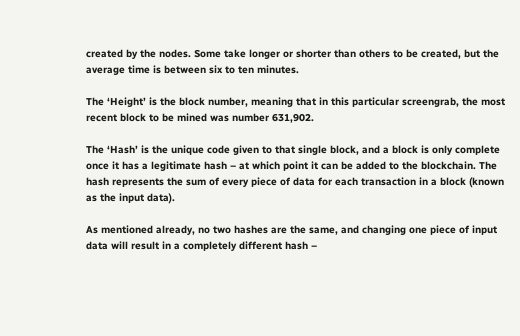created by the nodes. Some take longer or shorter than others to be created, but the average time is between six to ten minutes.

The ‘Height’ is the block number, meaning that in this particular screengrab, the most recent block to be mined was number 631,902.

The ‘Hash’ is the unique code given to that single block, and a block is only complete once it has a legitimate hash – at which point it can be added to the blockchain. The hash represents the sum of every piece of data for each transaction in a block (known as the input data).

As mentioned already, no two hashes are the same, and changing one piece of input data will result in a completely different hash –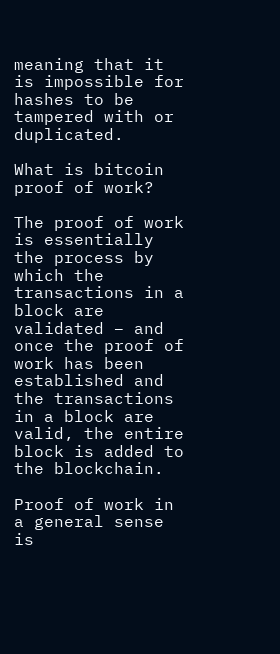meaning that it is impossible for hashes to be tampered with or duplicated.

What is bitcoin proof of work?

The proof of work is essentially the process by which the transactions in a block are validated – and once the proof of work has been established and the transactions in a block are valid, the entire block is added to the blockchain.

Proof of work in a general sense is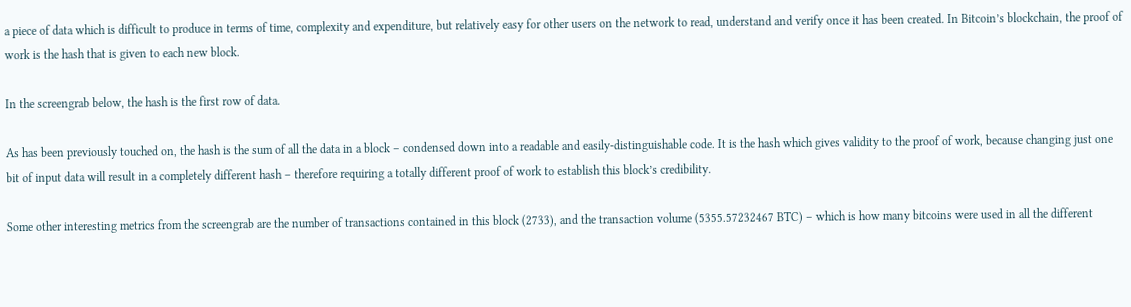a piece of data which is difficult to produce in terms of time, complexity and expenditure, but relatively easy for other users on the network to read, understand and verify once it has been created. In Bitcoin’s blockchain, the proof of work is the hash that is given to each new block.

In the screengrab below, the hash is the first row of data.

As has been previously touched on, the hash is the sum of all the data in a block – condensed down into a readable and easily-distinguishable code. It is the hash which gives validity to the proof of work, because changing just one bit of input data will result in a completely different hash – therefore requiring a totally different proof of work to establish this block’s credibility.

Some other interesting metrics from the screengrab are the number of transactions contained in this block (2733), and the transaction volume (5355.57232467 BTC) – which is how many bitcoins were used in all the different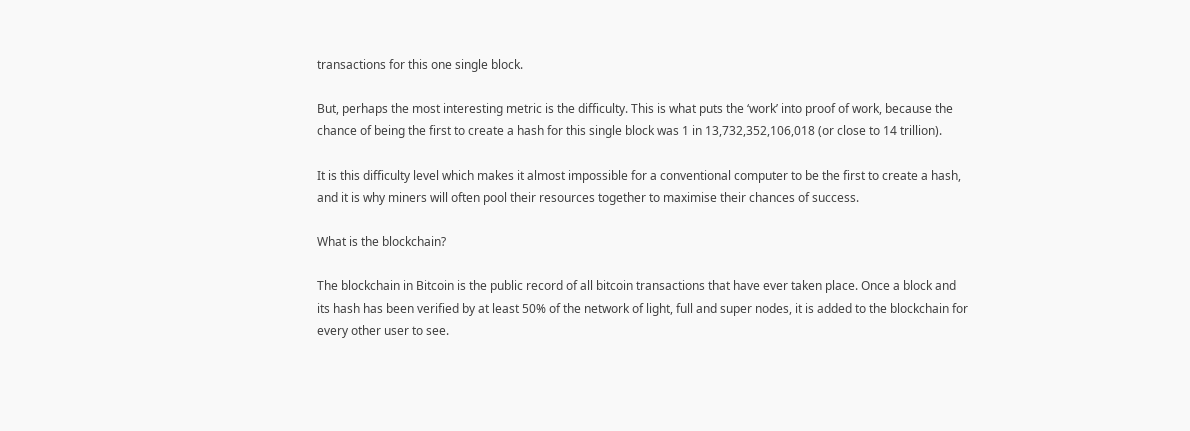transactions for this one single block.

But, perhaps the most interesting metric is the difficulty. This is what puts the ‘work’ into proof of work, because the chance of being the first to create a hash for this single block was 1 in 13,732,352,106,018 (or close to 14 trillion).

It is this difficulty level which makes it almost impossible for a conventional computer to be the first to create a hash, and it is why miners will often pool their resources together to maximise their chances of success.

What is the blockchain?

The blockchain in Bitcoin is the public record of all bitcoin transactions that have ever taken place. Once a block and its hash has been verified by at least 50% of the network of light, full and super nodes, it is added to the blockchain for every other user to see.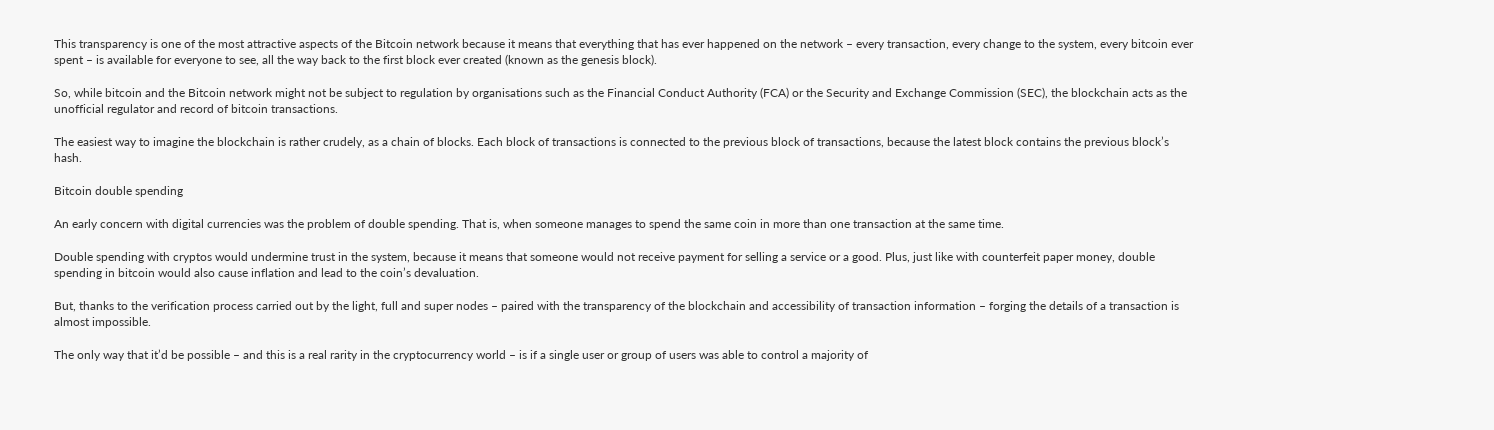This transparency is one of the most attractive aspects of the Bitcoin network because it means that everything that has ever happened on the network – every transaction, every change to the system, every bitcoin ever spent – is available for everyone to see, all the way back to the first block ever created (known as the genesis block).

So, while bitcoin and the Bitcoin network might not be subject to regulation by organisations such as the Financial Conduct Authority (FCA) or the Security and Exchange Commission (SEC), the blockchain acts as the unofficial regulator and record of bitcoin transactions.

The easiest way to imagine the blockchain is rather crudely, as a chain of blocks. Each block of transactions is connected to the previous block of transactions, because the latest block contains the previous block’s hash.

Bitcoin double spending

An early concern with digital currencies was the problem of double spending. That is, when someone manages to spend the same coin in more than one transaction at the same time.

Double spending with cryptos would undermine trust in the system, because it means that someone would not receive payment for selling a service or a good. Plus, just like with counterfeit paper money, double spending in bitcoin would also cause inflation and lead to the coin’s devaluation.

But, thanks to the verification process carried out by the light, full and super nodes – paired with the transparency of the blockchain and accessibility of transaction information – forging the details of a transaction is almost impossible.

The only way that it’d be possible – and this is a real rarity in the cryptocurrency world – is if a single user or group of users was able to control a majority of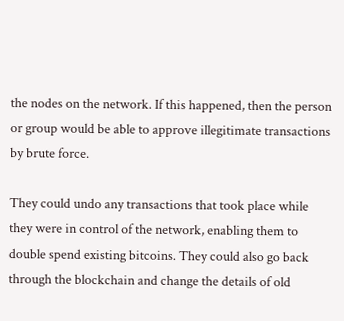the nodes on the network. If this happened, then the person or group would be able to approve illegitimate transactions by brute force.

They could undo any transactions that took place while they were in control of the network, enabling them to double spend existing bitcoins. They could also go back through the blockchain and change the details of old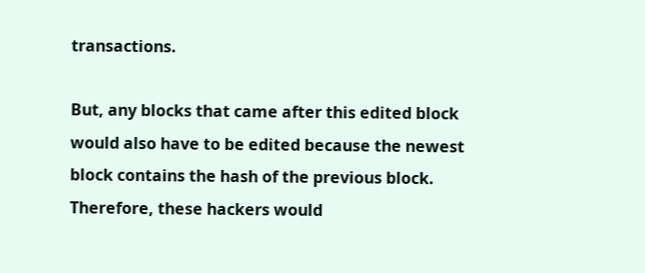transactions.

But, any blocks that came after this edited block would also have to be edited because the newest block contains the hash of the previous block. Therefore, these hackers would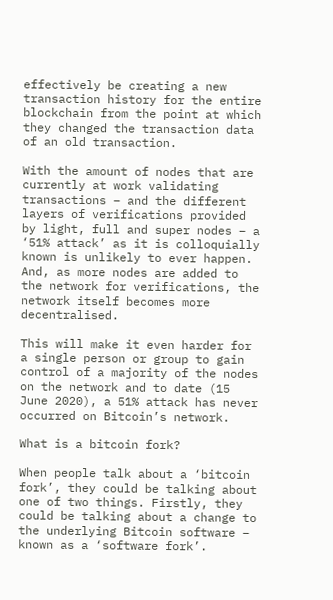effectively be creating a new transaction history for the entire blockchain from the point at which they changed the transaction data of an old transaction.

With the amount of nodes that are currently at work validating transactions – and the different layers of verifications provided by light, full and super nodes – a ‘51% attack’ as it is colloquially known is unlikely to ever happen. And, as more nodes are added to the network for verifications, the network itself becomes more decentralised.

This will make it even harder for a single person or group to gain control of a majority of the nodes on the network and to date (15 June 2020), a 51% attack has never occurred on Bitcoin’s network.

What is a bitcoin fork?

When people talk about a ‘bitcoin fork’, they could be talking about one of two things. Firstly, they could be talking about a change to the underlying Bitcoin software – known as a ‘software fork’.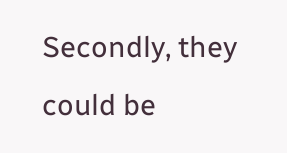Secondly, they could be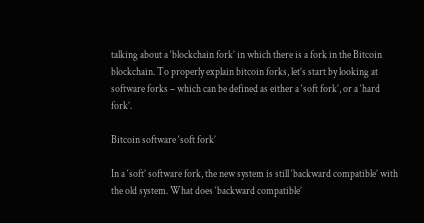talking about a ‘blockchain fork’ in which there is a fork in the Bitcoin blockchain. To properly explain bitcoin forks, let’s start by looking at software forks – which can be defined as either a ‘soft fork’, or a ‘hard fork’.

Bitcoin software ‘soft fork’

In a ‘soft’ software fork, the new system is still ‘backward compatible’ with the old system. What does ‘backward compatible’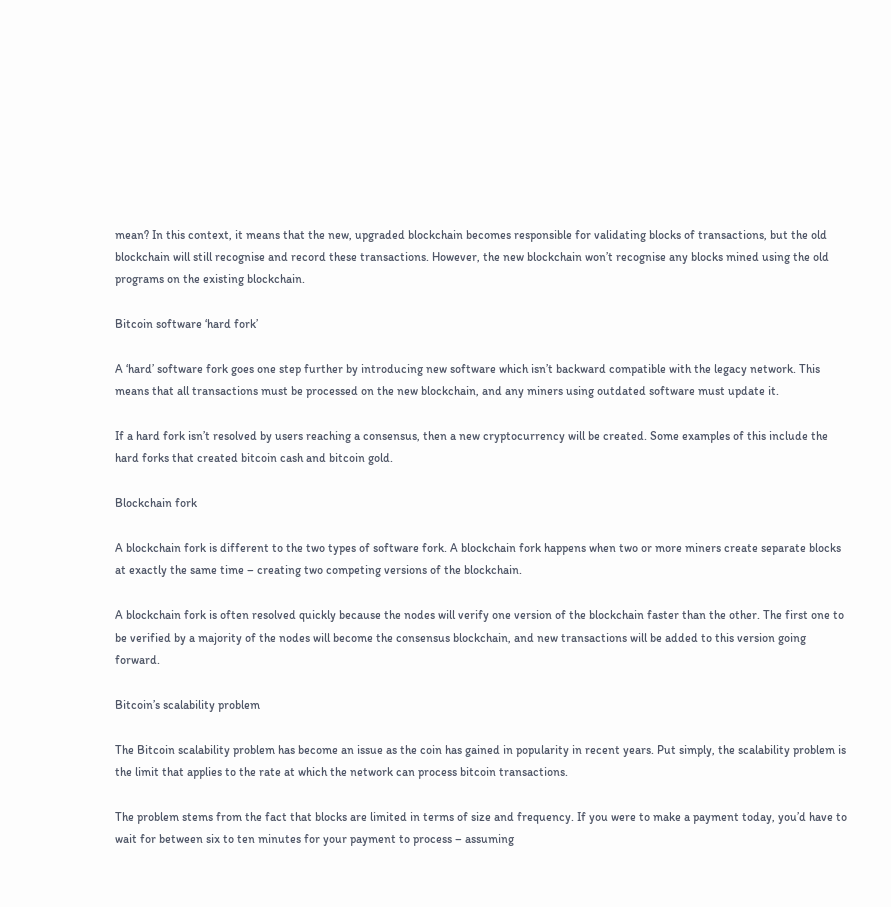mean? In this context, it means that the new, upgraded blockchain becomes responsible for validating blocks of transactions, but the old blockchain will still recognise and record these transactions. However, the new blockchain won’t recognise any blocks mined using the old programs on the existing blockchain.

Bitcoin software ‘hard fork’

A ‘hard’ software fork goes one step further by introducing new software which isn’t backward compatible with the legacy network. This means that all transactions must be processed on the new blockchain, and any miners using outdated software must update it.

If a hard fork isn’t resolved by users reaching a consensus, then a new cryptocurrency will be created. Some examples of this include the hard forks that created bitcoin cash and bitcoin gold.

Blockchain fork

A blockchain fork is different to the two types of software fork. A blockchain fork happens when two or more miners create separate blocks at exactly the same time – creating two competing versions of the blockchain.

A blockchain fork is often resolved quickly because the nodes will verify one version of the blockchain faster than the other. The first one to be verified by a majority of the nodes will become the consensus blockchain, and new transactions will be added to this version going forward.

Bitcoin’s scalability problem

The Bitcoin scalability problem has become an issue as the coin has gained in popularity in recent years. Put simply, the scalability problem is the limit that applies to the rate at which the network can process bitcoin transactions.

The problem stems from the fact that blocks are limited in terms of size and frequency. If you were to make a payment today, you’d have to wait for between six to ten minutes for your payment to process – assuming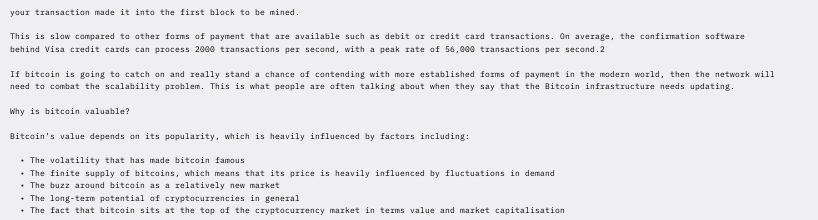your transaction made it into the first block to be mined.

This is slow compared to other forms of payment that are available such as debit or credit card transactions. On average, the confirmation software behind Visa credit cards can process 2000 transactions per second, with a peak rate of 56,000 transactions per second.2

If bitcoin is going to catch on and really stand a chance of contending with more established forms of payment in the modern world, then the network will need to combat the scalability problem. This is what people are often talking about when they say that the Bitcoin infrastructure needs updating.

Why is bitcoin valuable?

Bitcoin’s value depends on its popularity, which is heavily influenced by factors including:

  • The volatility that has made bitcoin famous
  • The finite supply of bitcoins, which means that its price is heavily influenced by fluctuations in demand
  • The buzz around bitcoin as a relatively new market
  • The long-term potential of cryptocurrencies in general
  • The fact that bitcoin sits at the top of the cryptocurrency market in terms value and market capitalisation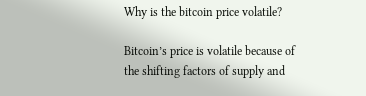Why is the bitcoin price volatile?

Bitcoin’s price is volatile because of the shifting factors of supply and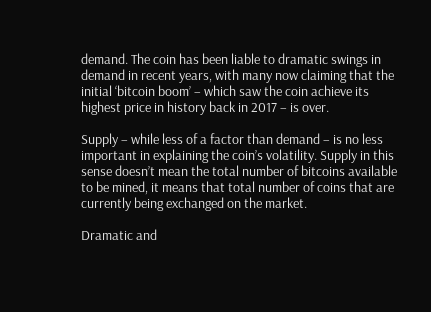demand. The coin has been liable to dramatic swings in demand in recent years, with many now claiming that the initial ‘bitcoin boom’ – which saw the coin achieve its highest price in history back in 2017 – is over.

Supply – while less of a factor than demand – is no less important in explaining the coin’s volatility. Supply in this sense doesn’t mean the total number of bitcoins available to be mined, it means that total number of coins that are currently being exchanged on the market.

Dramatic and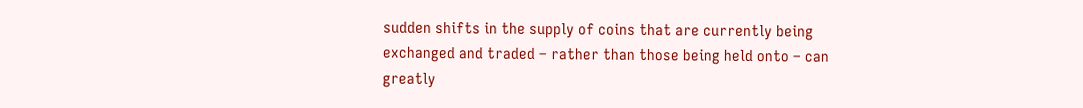sudden shifts in the supply of coins that are currently being exchanged and traded – rather than those being held onto – can greatly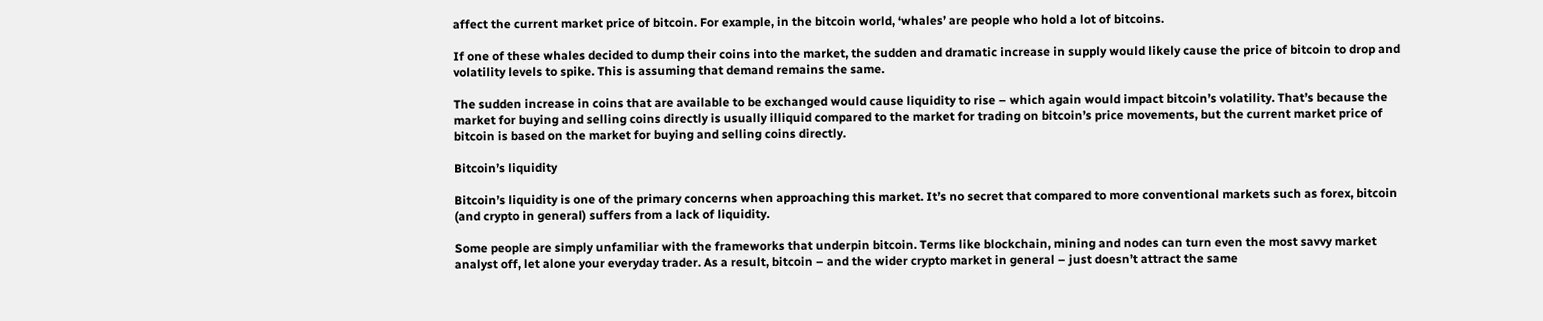affect the current market price of bitcoin. For example, in the bitcoin world, ‘whales’ are people who hold a lot of bitcoins.

If one of these whales decided to dump their coins into the market, the sudden and dramatic increase in supply would likely cause the price of bitcoin to drop and volatility levels to spike. This is assuming that demand remains the same.

The sudden increase in coins that are available to be exchanged would cause liquidity to rise – which again would impact bitcoin’s volatility. That’s because the market for buying and selling coins directly is usually illiquid compared to the market for trading on bitcoin’s price movements, but the current market price of bitcoin is based on the market for buying and selling coins directly.

Bitcoin’s liquidity

Bitcoin’s liquidity is one of the primary concerns when approaching this market. It’s no secret that compared to more conventional markets such as forex, bitcoin (and crypto in general) suffers from a lack of liquidity.

Some people are simply unfamiliar with the frameworks that underpin bitcoin. Terms like blockchain, mining and nodes can turn even the most savvy market analyst off, let alone your everyday trader. As a result, bitcoin – and the wider crypto market in general – just doesn’t attract the same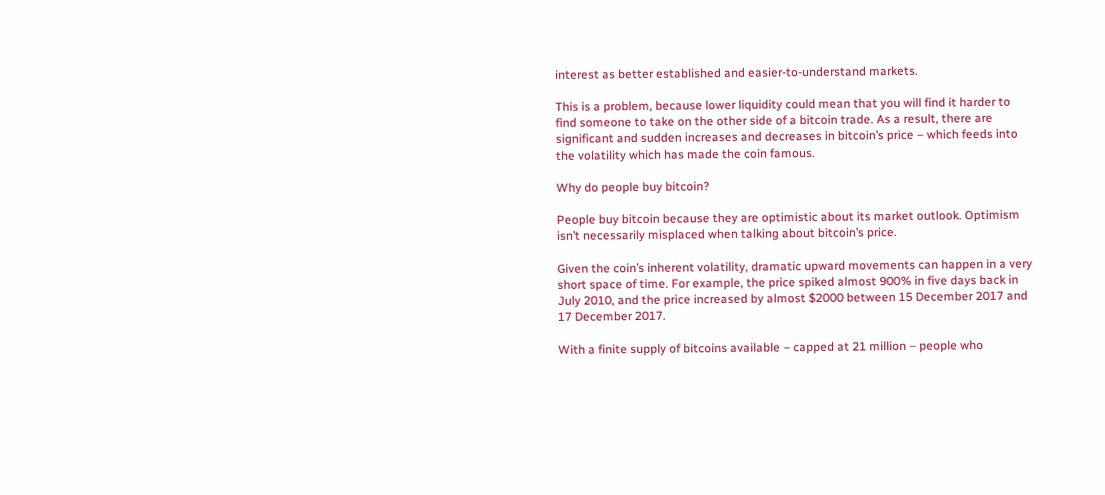interest as better established and easier-to-understand markets.

This is a problem, because lower liquidity could mean that you will find it harder to find someone to take on the other side of a bitcoin trade. As a result, there are significant and sudden increases and decreases in bitcoin’s price – which feeds into the volatility which has made the coin famous.

Why do people buy bitcoin?

People buy bitcoin because they are optimistic about its market outlook. Optimism isn’t necessarily misplaced when talking about bitcoin’s price.

Given the coin’s inherent volatility, dramatic upward movements can happen in a very short space of time. For example, the price spiked almost 900% in five days back in July 2010, and the price increased by almost $2000 between 15 December 2017 and 17 December 2017.

With a finite supply of bitcoins available – capped at 21 million – people who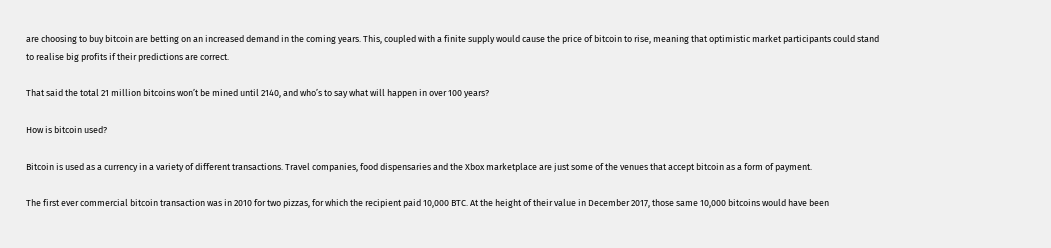are choosing to buy bitcoin are betting on an increased demand in the coming years. This, coupled with a finite supply would cause the price of bitcoin to rise, meaning that optimistic market participants could stand to realise big profits if their predictions are correct.

That said the total 21 million bitcoins won’t be mined until 2140, and who’s to say what will happen in over 100 years?

How is bitcoin used?

Bitcoin is used as a currency in a variety of different transactions. Travel companies, food dispensaries and the Xbox marketplace are just some of the venues that accept bitcoin as a form of payment.

The first ever commercial bitcoin transaction was in 2010 for two pizzas, for which the recipient paid 10,000 BTC. At the height of their value in December 2017, those same 10,000 bitcoins would have been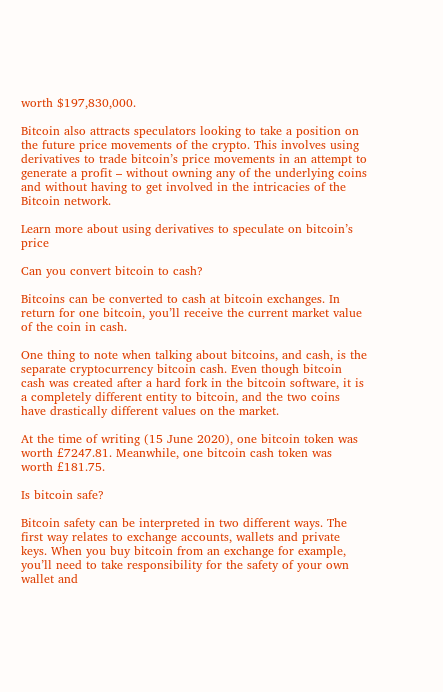worth $197,830,000.

Bitcoin also attracts speculators looking to take a position on the future price movements of the crypto. This involves using derivatives to trade bitcoin’s price movements in an attempt to generate a profit – without owning any of the underlying coins and without having to get involved in the intricacies of the Bitcoin network.

Learn more about using derivatives to speculate on bitcoin’s price

Can you convert bitcoin to cash?

Bitcoins can be converted to cash at bitcoin exchanges. In return for one bitcoin, you’ll receive the current market value of the coin in cash.

One thing to note when talking about bitcoins, and cash, is the separate cryptocurrency bitcoin cash. Even though bitcoin cash was created after a hard fork in the bitcoin software, it is a completely different entity to bitcoin, and the two coins have drastically different values on the market.

At the time of writing (15 June 2020), one bitcoin token was worth £7247.81. Meanwhile, one bitcoin cash token was worth £181.75.

Is bitcoin safe?

Bitcoin safety can be interpreted in two different ways. The first way relates to exchange accounts, wallets and private keys. When you buy bitcoin from an exchange for example, you’ll need to take responsibility for the safety of your own wallet and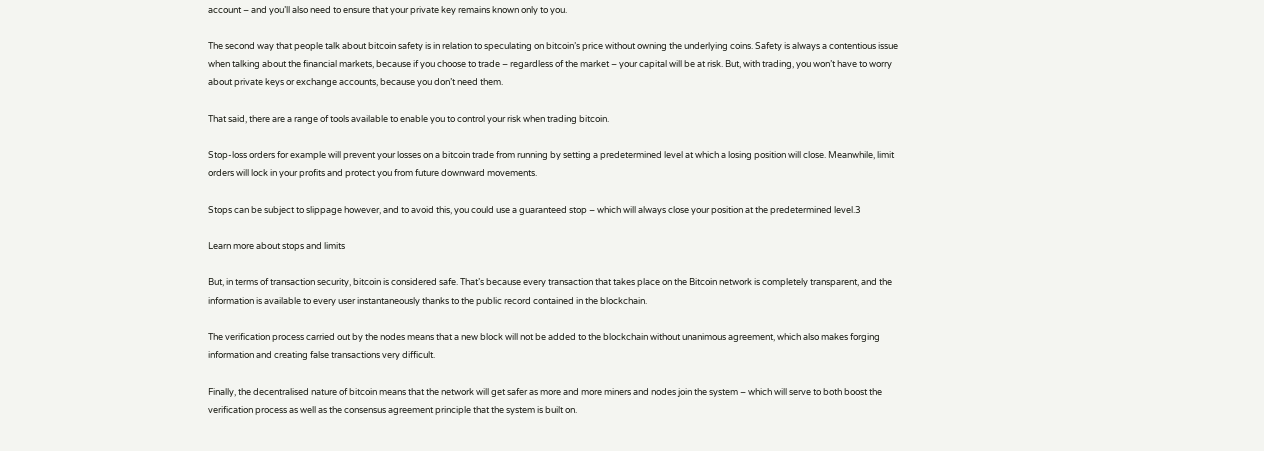account – and you’ll also need to ensure that your private key remains known only to you.

The second way that people talk about bitcoin safety is in relation to speculating on bitcoin’s price without owning the underlying coins. Safety is always a contentious issue when talking about the financial markets, because if you choose to trade – regardless of the market – your capital will be at risk. But, with trading, you won’t have to worry about private keys or exchange accounts, because you don’t need them.

That said, there are a range of tools available to enable you to control your risk when trading bitcoin.

Stop-loss orders for example will prevent your losses on a bitcoin trade from running by setting a predetermined level at which a losing position will close. Meanwhile, limit orders will lock in your profits and protect you from future downward movements.

Stops can be subject to slippage however, and to avoid this, you could use a guaranteed stop – which will always close your position at the predetermined level.3

Learn more about stops and limits

But, in terms of transaction security, bitcoin is considered safe. That’s because every transaction that takes place on the Bitcoin network is completely transparent, and the information is available to every user instantaneously thanks to the public record contained in the blockchain.

The verification process carried out by the nodes means that a new block will not be added to the blockchain without unanimous agreement, which also makes forging information and creating false transactions very difficult.

Finally, the decentralised nature of bitcoin means that the network will get safer as more and more miners and nodes join the system – which will serve to both boost the verification process as well as the consensus agreement principle that the system is built on.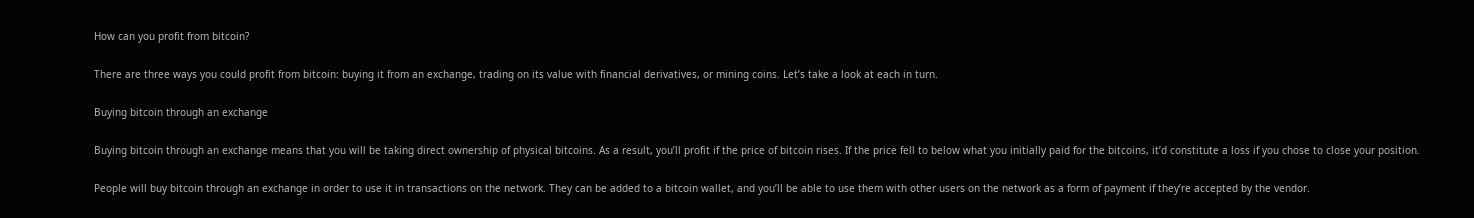How can you profit from bitcoin?

There are three ways you could profit from bitcoin: buying it from an exchange, trading on its value with financial derivatives, or mining coins. Let’s take a look at each in turn.

Buying bitcoin through an exchange

Buying bitcoin through an exchange means that you will be taking direct ownership of physical bitcoins. As a result, you’ll profit if the price of bitcoin rises. If the price fell to below what you initially paid for the bitcoins, it’d constitute a loss if you chose to close your position.

People will buy bitcoin through an exchange in order to use it in transactions on the network. They can be added to a bitcoin wallet, and you’ll be able to use them with other users on the network as a form of payment if they’re accepted by the vendor.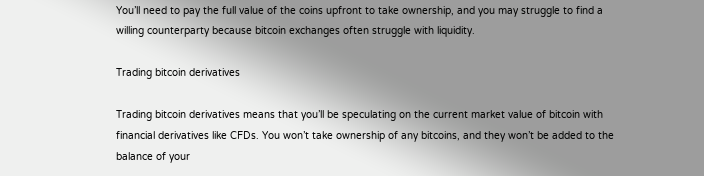You’ll need to pay the full value of the coins upfront to take ownership, and you may struggle to find a willing counterparty because bitcoin exchanges often struggle with liquidity.

Trading bitcoin derivatives

Trading bitcoin derivatives means that you’ll be speculating on the current market value of bitcoin with financial derivatives like CFDs. You won’t take ownership of any bitcoins, and they won’t be added to the balance of your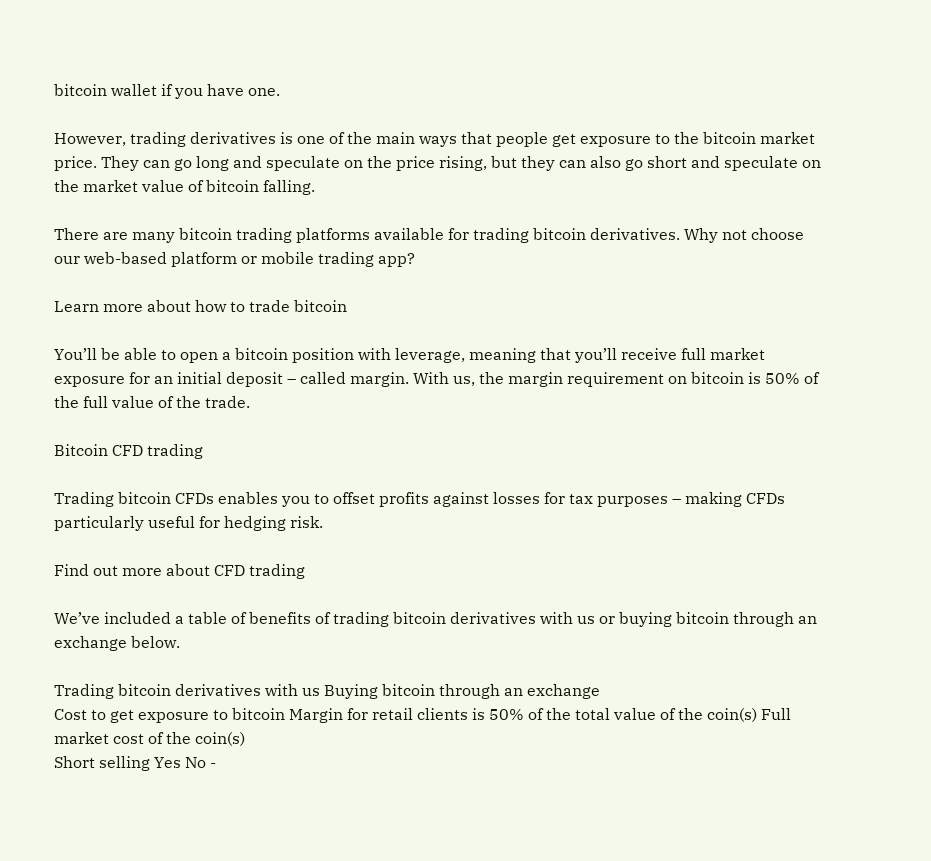bitcoin wallet if you have one.

However, trading derivatives is one of the main ways that people get exposure to the bitcoin market price. They can go long and speculate on the price rising, but they can also go short and speculate on the market value of bitcoin falling.

There are many bitcoin trading platforms available for trading bitcoin derivatives. Why not choose our web-based platform or mobile trading app?

Learn more about how to trade bitcoin

You’ll be able to open a bitcoin position with leverage, meaning that you’ll receive full market exposure for an initial deposit – called margin. With us, the margin requirement on bitcoin is 50% of the full value of the trade.

Bitcoin CFD trading

Trading bitcoin CFDs enables you to offset profits against losses for tax purposes – making CFDs particularly useful for hedging risk.

Find out more about CFD trading

We’ve included a table of benefits of trading bitcoin derivatives with us or buying bitcoin through an exchange below.

Trading bitcoin derivatives with us Buying bitcoin through an exchange
Cost to get exposure to bitcoin Margin for retail clients is 50% of the total value of the coin(s) Full market cost of the coin(s)
Short selling Yes No -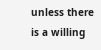unless there is a willing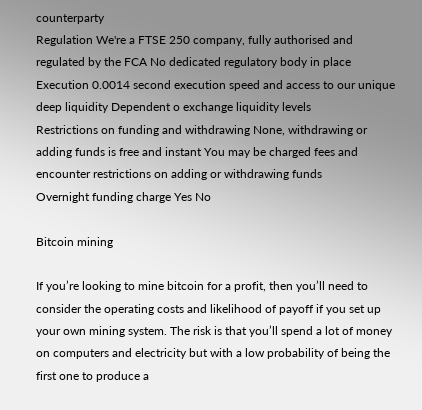counterparty
Regulation We're a FTSE 250 company, fully authorised and regulated by the FCA No dedicated regulatory body in place
Execution 0.0014 second execution speed and access to our unique deep liquidity Dependent o exchange liquidity levels
Restrictions on funding and withdrawing None, withdrawing or adding funds is free and instant You may be charged fees and encounter restrictions on adding or withdrawing funds
Overnight funding charge Yes No

Bitcoin mining

If you’re looking to mine bitcoin for a profit, then you’ll need to consider the operating costs and likelihood of payoff if you set up your own mining system. The risk is that you’ll spend a lot of money on computers and electricity but with a low probability of being the first one to produce a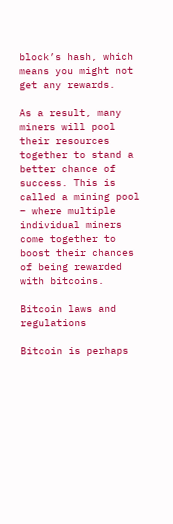block’s hash, which means you might not get any rewards.

As a result, many miners will pool their resources together to stand a better chance of success. This is called a mining pool – where multiple individual miners come together to boost their chances of being rewarded with bitcoins.

Bitcoin laws and regulations

Bitcoin is perhaps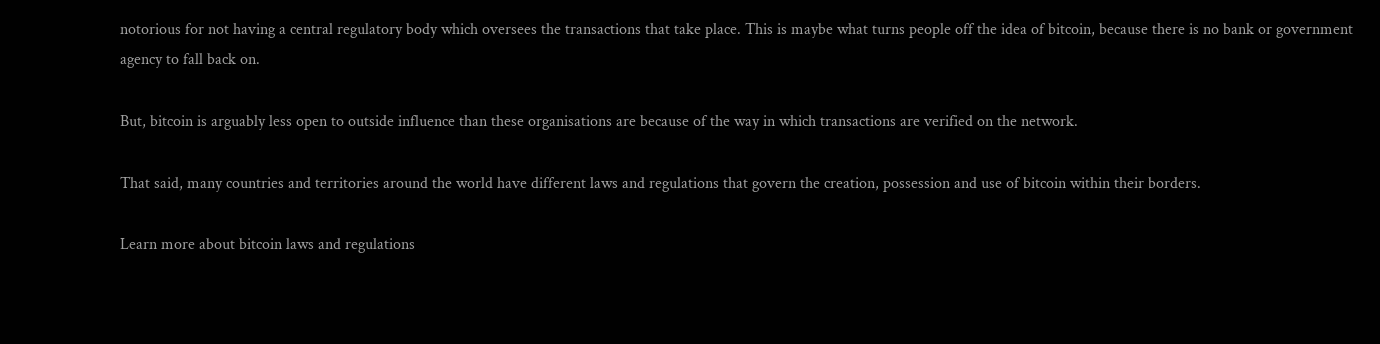notorious for not having a central regulatory body which oversees the transactions that take place. This is maybe what turns people off the idea of bitcoin, because there is no bank or government agency to fall back on.

But, bitcoin is arguably less open to outside influence than these organisations are because of the way in which transactions are verified on the network.

That said, many countries and territories around the world have different laws and regulations that govern the creation, possession and use of bitcoin within their borders.

Learn more about bitcoin laws and regulations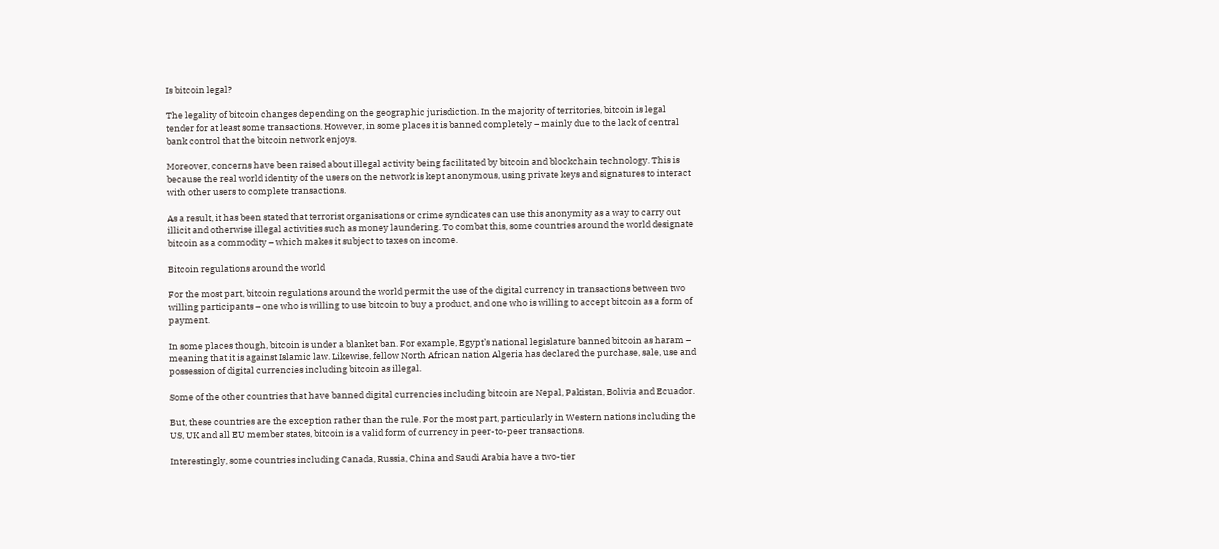Is bitcoin legal?

The legality of bitcoin changes depending on the geographic jurisdiction. In the majority of territories, bitcoin is legal tender for at least some transactions. However, in some places it is banned completely – mainly due to the lack of central bank control that the bitcoin network enjoys.

Moreover, concerns have been raised about illegal activity being facilitated by bitcoin and blockchain technology. This is because the real world identity of the users on the network is kept anonymous, using private keys and signatures to interact with other users to complete transactions.

As a result, it has been stated that terrorist organisations or crime syndicates can use this anonymity as a way to carry out illicit and otherwise illegal activities such as money laundering. To combat this, some countries around the world designate bitcoin as a commodity – which makes it subject to taxes on income.

Bitcoin regulations around the world

For the most part, bitcoin regulations around the world permit the use of the digital currency in transactions between two willing participants – one who is willing to use bitcoin to buy a product, and one who is willing to accept bitcoin as a form of payment.

In some places though, bitcoin is under a blanket ban. For example, Egypt’s national legislature banned bitcoin as haram – meaning that it is against Islamic law. Likewise, fellow North African nation Algeria has declared the purchase, sale, use and possession of digital currencies including bitcoin as illegal.

Some of the other countries that have banned digital currencies including bitcoin are Nepal, Pakistan, Bolivia and Ecuador.

But, these countries are the exception rather than the rule. For the most part, particularly in Western nations including the US, UK and all EU member states, bitcoin is a valid form of currency in peer-to-peer transactions.

Interestingly, some countries including Canada, Russia, China and Saudi Arabia have a two-tier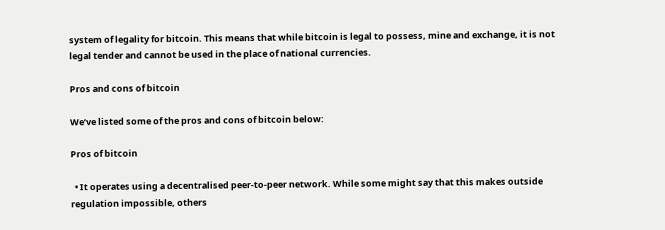system of legality for bitcoin. This means that while bitcoin is legal to possess, mine and exchange, it is not legal tender and cannot be used in the place of national currencies.

Pros and cons of bitcoin

We’ve listed some of the pros and cons of bitcoin below:

Pros of bitcoin

  • It operates using a decentralised peer-to-peer network. While some might say that this makes outside regulation impossible, others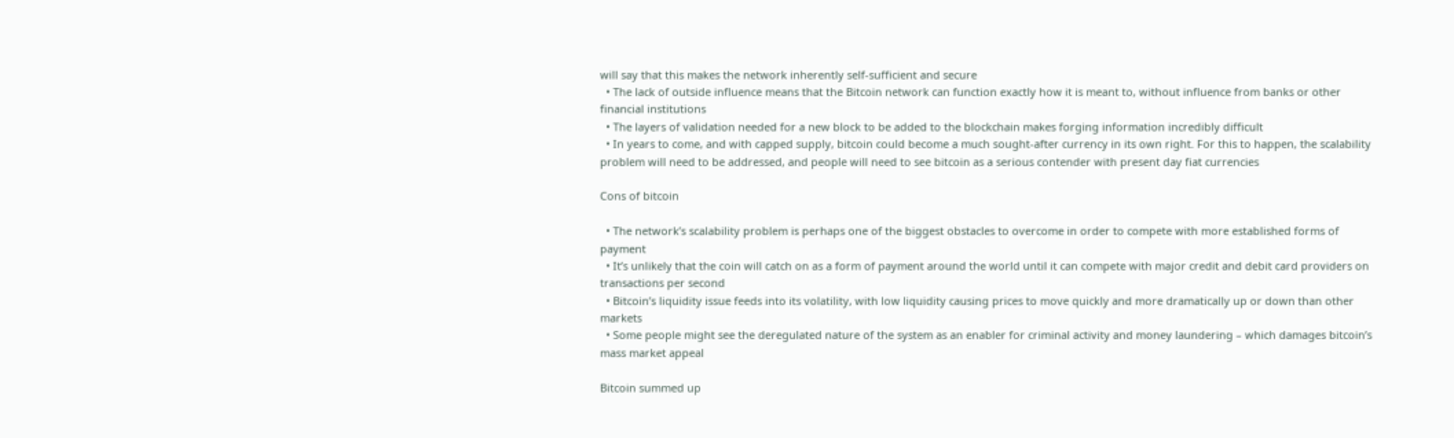will say that this makes the network inherently self-sufficient and secure
  • The lack of outside influence means that the Bitcoin network can function exactly how it is meant to, without influence from banks or other financial institutions
  • The layers of validation needed for a new block to be added to the blockchain makes forging information incredibly difficult
  • In years to come, and with capped supply, bitcoin could become a much sought-after currency in its own right. For this to happen, the scalability problem will need to be addressed, and people will need to see bitcoin as a serious contender with present day fiat currencies

Cons of bitcoin

  • The network’s scalability problem is perhaps one of the biggest obstacles to overcome in order to compete with more established forms of payment
  • It’s unlikely that the coin will catch on as a form of payment around the world until it can compete with major credit and debit card providers on transactions per second
  • Bitcoin’s liquidity issue feeds into its volatility, with low liquidity causing prices to move quickly and more dramatically up or down than other markets
  • Some people might see the deregulated nature of the system as an enabler for criminal activity and money laundering – which damages bitcoin’s mass market appeal

Bitcoin summed up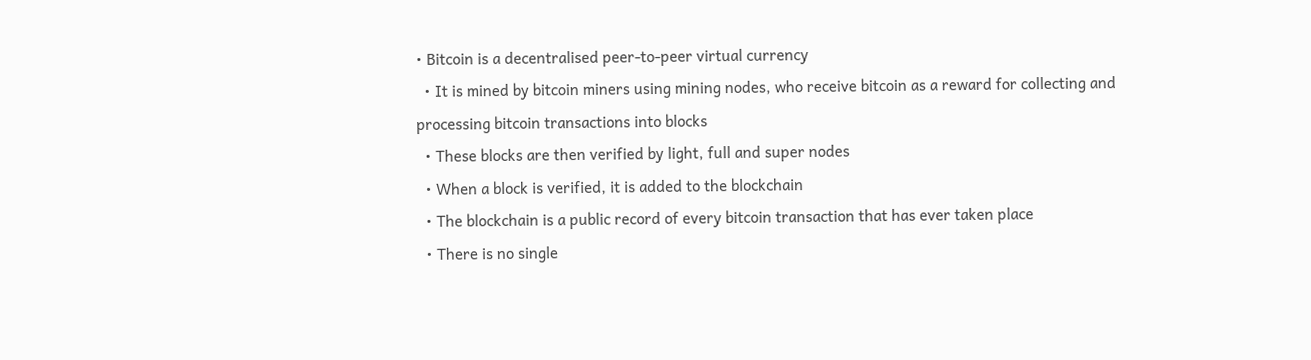• Bitcoin is a decentralised peer-to-peer virtual currency
  • It is mined by bitcoin miners using mining nodes, who receive bitcoin as a reward for collecting and processing bitcoin transactions into blocks
  • These blocks are then verified by light, full and super nodes
  • When a block is verified, it is added to the blockchain
  • The blockchain is a public record of every bitcoin transaction that has ever taken place
  • There is no single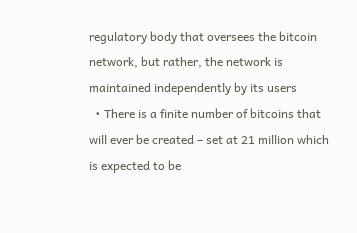regulatory body that oversees the bitcoin network, but rather, the network is maintained independently by its users
  • There is a finite number of bitcoins that will ever be created – set at 21 million which is expected to be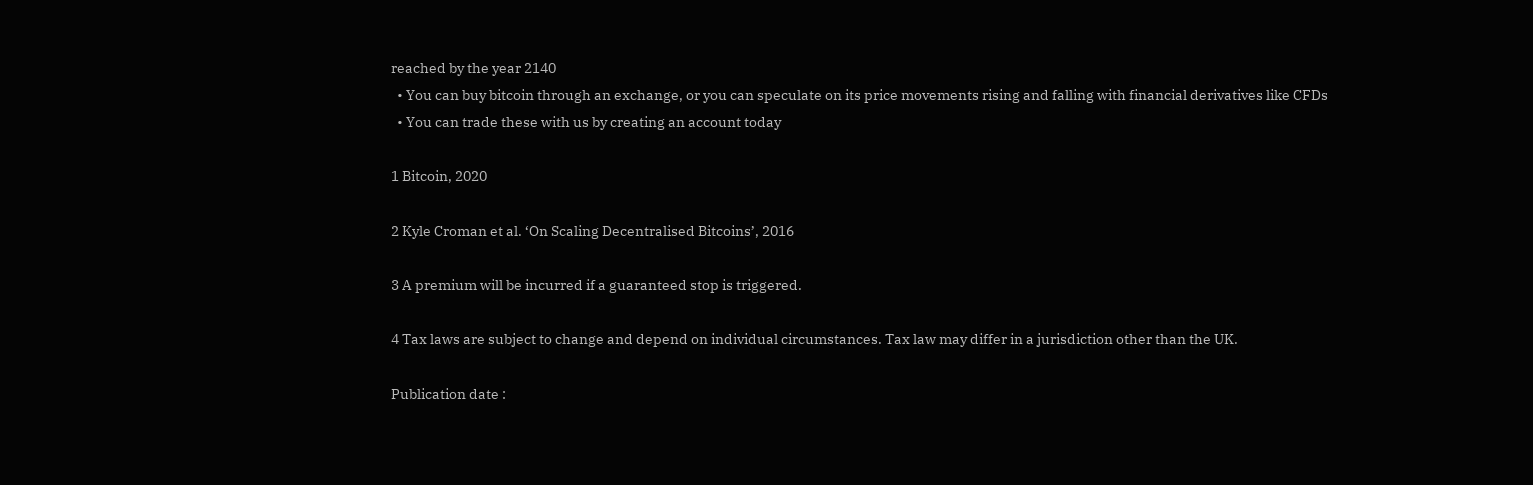reached by the year 2140
  • You can buy bitcoin through an exchange, or you can speculate on its price movements rising and falling with financial derivatives like CFDs
  • You can trade these with us by creating an account today

1 Bitcoin, 2020

2 Kyle Croman et al. ‘On Scaling Decentralised Bitcoins’, 2016

3 A premium will be incurred if a guaranteed stop is triggered.

4 Tax laws are subject to change and depend on individual circumstances. Tax law may differ in a jurisdiction other than the UK.

Publication date :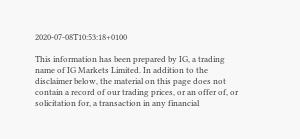2020-07-08T10:53:18+0100

This information has been prepared by IG, a trading name of IG Markets Limited. In addition to the disclaimer below, the material on this page does not contain a record of our trading prices, or an offer of, or solicitation for, a transaction in any financial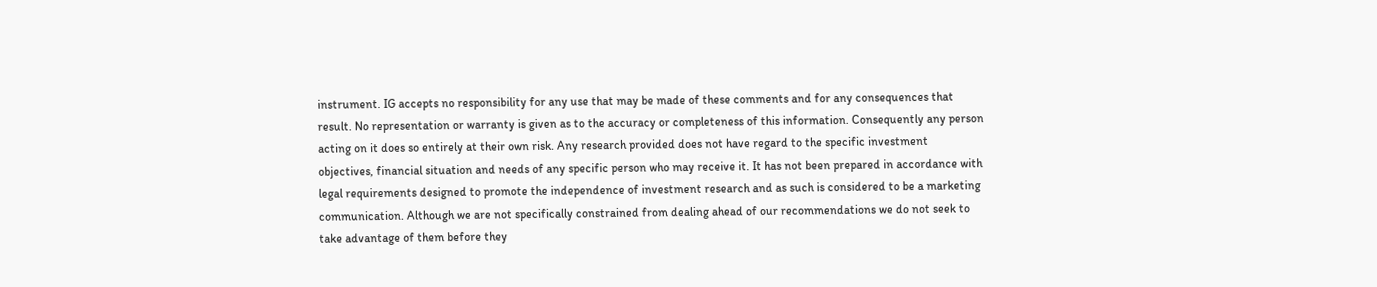instrument. IG accepts no responsibility for any use that may be made of these comments and for any consequences that result. No representation or warranty is given as to the accuracy or completeness of this information. Consequently any person acting on it does so entirely at their own risk. Any research provided does not have regard to the specific investment objectives, financial situation and needs of any specific person who may receive it. It has not been prepared in accordance with legal requirements designed to promote the independence of investment research and as such is considered to be a marketing communication. Although we are not specifically constrained from dealing ahead of our recommendations we do not seek to take advantage of them before they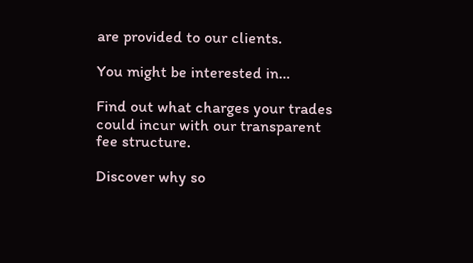are provided to our clients.

You might be interested in…

Find out what charges your trades could incur with our transparent fee structure.

Discover why so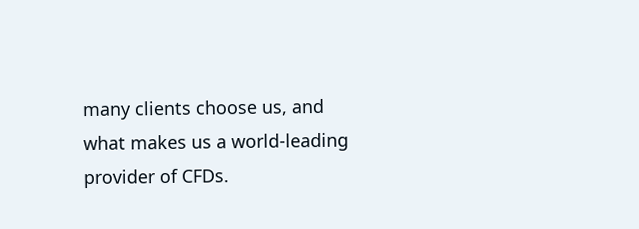many clients choose us, and what makes us a world-leading provider of CFDs.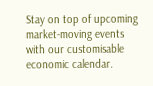Stay on top of upcoming market-moving events with our customisable economic calendar.